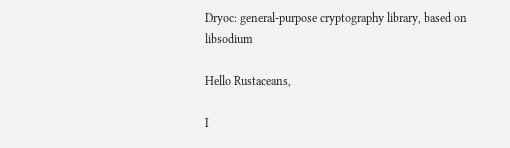Dryoc: general-purpose cryptography library, based on libsodium

Hello Rustaceans,

I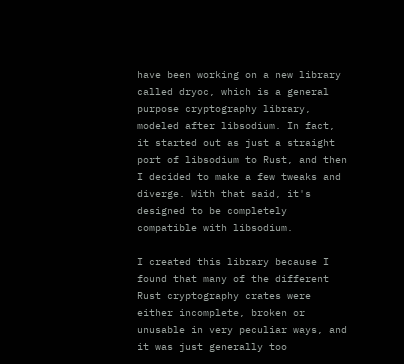have been working on a new library called dryoc, which is a general purpose cryptography library, modeled after libsodium. In fact, it started out as just a straight port of libsodium to Rust, and then I decided to make a few tweaks and diverge. With that said, it's designed to be completely compatible with libsodium.

I created this library because I found that many of the different Rust cryptography crates were either incomplete, broken or unusable in very peculiar ways, and it was just generally too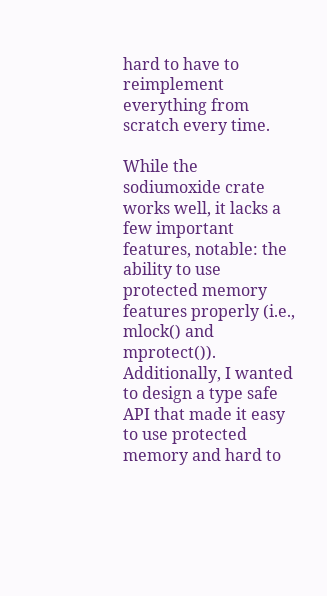hard to have to reimplement everything from scratch every time.

While the sodiumoxide crate works well, it lacks a few important features, notable: the ability to use protected memory features properly (i.e., mlock() and mprotect()). Additionally, I wanted to design a type safe API that made it easy to use protected memory and hard to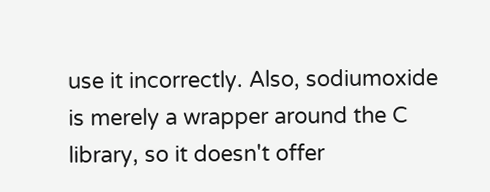use it incorrectly. Also, sodiumoxide is merely a wrapper around the C library, so it doesn't offer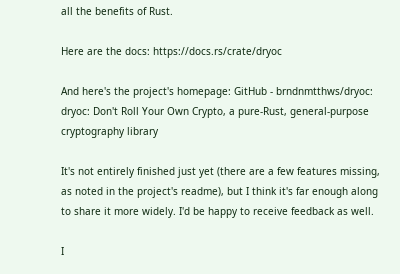all the benefits of Rust.

Here are the docs: https://docs.rs/crate/dryoc

And here's the project's homepage: GitHub - brndnmtthws/dryoc: dryoc: Don't Roll Your Own Crypto, a pure-Rust, general-purpose cryptography library

It's not entirely finished just yet (there are a few features missing, as noted in the project's readme), but I think it's far enough along to share it more widely. I'd be happy to receive feedback as well.

I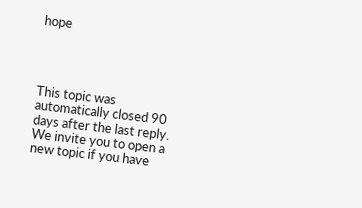hope




This topic was automatically closed 90 days after the last reply. We invite you to open a new topic if you have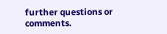further questions or comments.